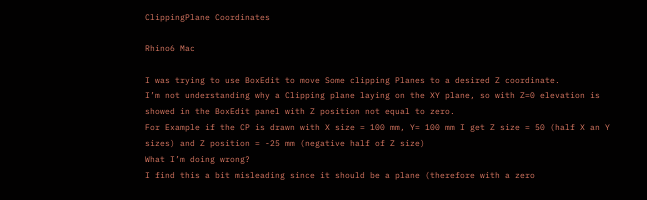ClippingPlane Coordinates

Rhino6 Mac

I was trying to use BoxEdit to move Some clipping Planes to a desired Z coordinate.
I’m not understanding why a Clipping plane laying on the XY plane, so with Z=0 elevation is showed in the BoxEdit panel with Z position not equal to zero.
For Example if the CP is drawn with X size = 100 mm, Y= 100 mm I get Z size = 50 (half X an Y sizes) and Z position = -25 mm (negative half of Z size)
What I’m doing wrong?
I find this a bit misleading since it should be a plane (therefore with a zero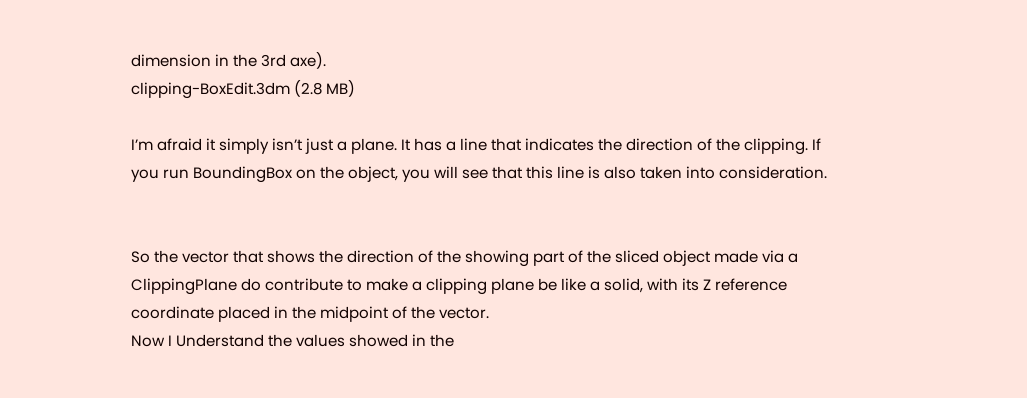dimension in the 3rd axe).
clipping-BoxEdit.3dm (2.8 MB)

I’m afraid it simply isn’t just a plane. It has a line that indicates the direction of the clipping. If you run BoundingBox on the object, you will see that this line is also taken into consideration.


So the vector that shows the direction of the showing part of the sliced object made via a ClippingPlane do contribute to make a clipping plane be like a solid, with its Z reference coordinate placed in the midpoint of the vector.
Now I Understand the values showed in the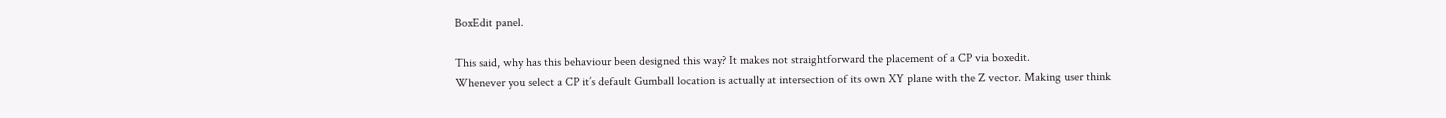BoxEdit panel.

This said, why has this behaviour been designed this way? It makes not straightforward the placement of a CP via boxedit.
Whenever you select a CP it’s default Gumball location is actually at intersection of its own XY plane with the Z vector. Making user think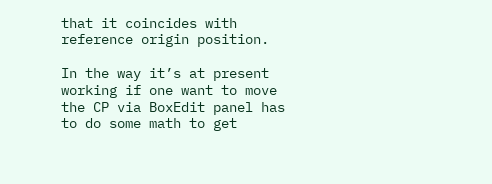that it coincides with reference origin position.

In the way it’s at present working if one want to move the CP via BoxEdit panel has to do some math to get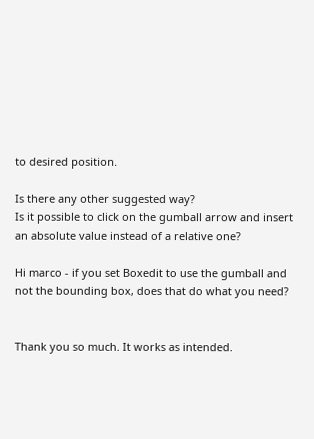to desired position.

Is there any other suggested way?
Is it possible to click on the gumball arrow and insert an absolute value instead of a relative one?

Hi marco - if you set Boxedit to use the gumball and not the bounding box, does that do what you need?


Thank you so much. It works as intended.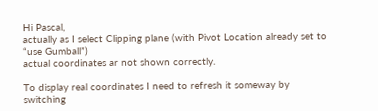Hi Pascal,
actually as I select Clipping plane (with Pivot Location already set to “use Gumball”)
actual coordinates ar not shown correctly.

To display real coordinates I need to refresh it someway by switching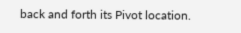back and forth its Pivot location.